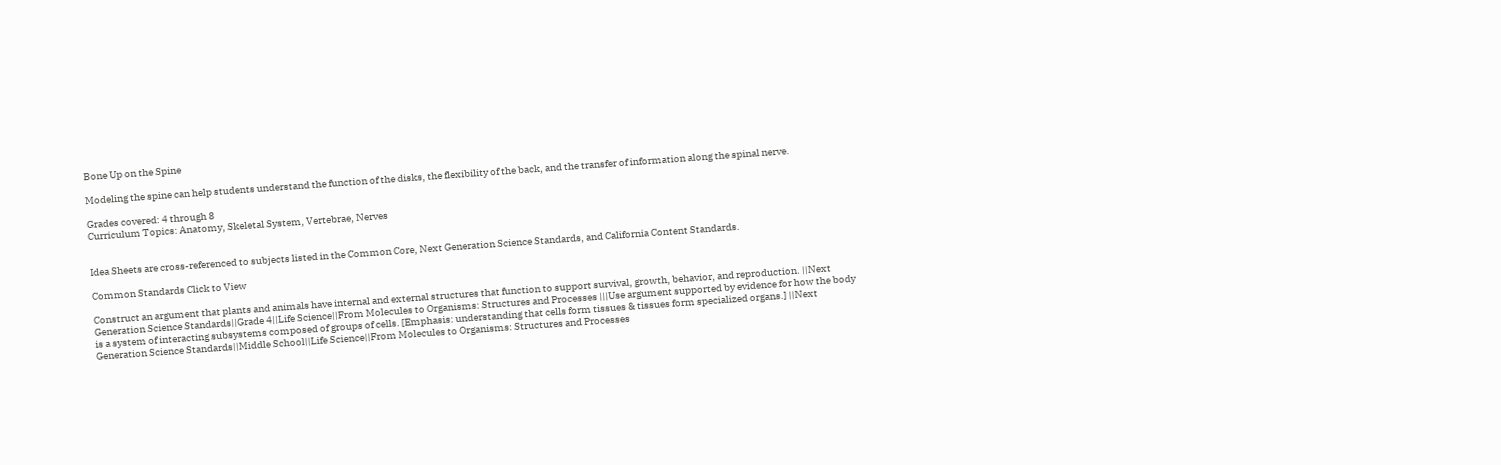Bone Up on the Spine

Modeling the spine can help students understand the function of the disks, the flexibility of the back, and the transfer of information along the spinal nerve.

Grades covered: 4 through 8
Curriculum Topics: Anatomy, Skeletal System, Vertebrae, Nerves


Idea Sheets are cross-referenced to subjects listed in the Common Core, Next Generation Science Standards, and California Content Standards.

Common Standards Click to View

Construct an argument that plants and animals have internal and external structures that function to support survival, growth, behavior, and reproduction. ||Next Generation Science Standards||Grade 4||Life Science||From Molecules to Organisms: Structures and Processes |||Use argument supported by evidence for how the body is a system of interacting subsystems composed of groups of cells. [Emphasis: understanding that cells form tissues & tissues form specialized organs.] ||Next Generation Science Standards||Middle School||Life Science||From Molecules to Organisms: Structures and Processes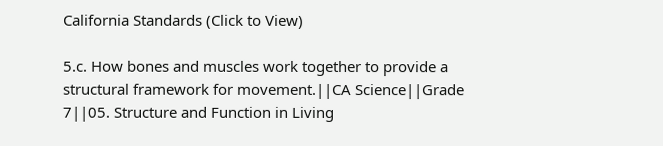California Standards (Click to View)

5.c. How bones and muscles work together to provide a structural framework for movement.||CA Science||Grade 7||05. Structure and Function in Living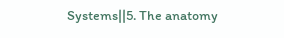Systems||5. The anatomy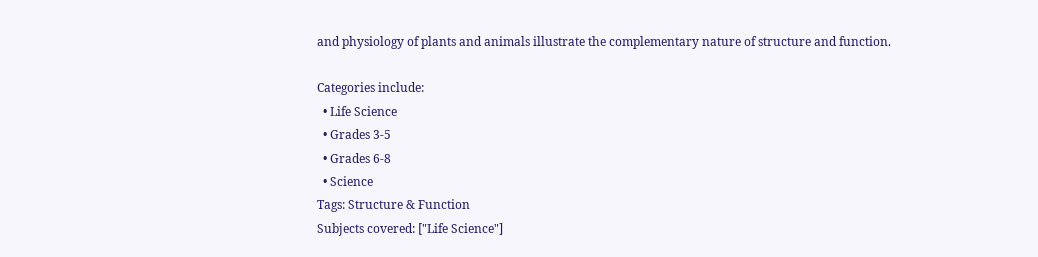and physiology of plants and animals illustrate the complementary nature of structure and function.

Categories include:
  • Life Science
  • Grades 3-5
  • Grades 6-8
  • Science
Tags: Structure & Function
Subjects covered: ["Life Science"]